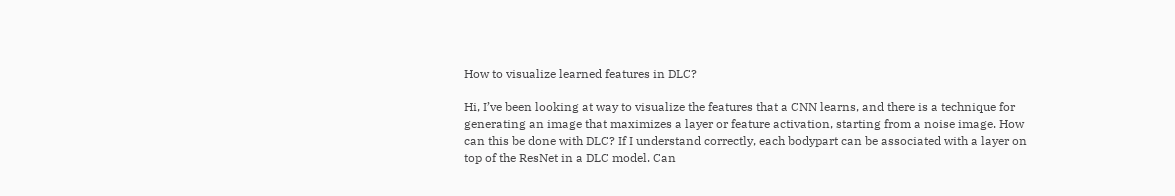How to visualize learned features in DLC?

Hi, I’ve been looking at way to visualize the features that a CNN learns, and there is a technique for generating an image that maximizes a layer or feature activation, starting from a noise image. How can this be done with DLC? If I understand correctly, each bodypart can be associated with a layer on top of the ResNet in a DLC model. Can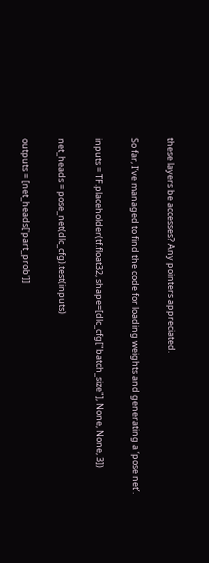these layers be accesses? Any pointers appreciated.

So far, I’ve managed to find the code for loading weights and generating a ‘pose net’.

inputs = TF.placeholder(tf.float32, shape=[dlc_cfg["batch_size"], None, None, 3])

net_heads = pose_net(dlc_cfg).test(inputs)

outputs = [net_heads['part_prob']]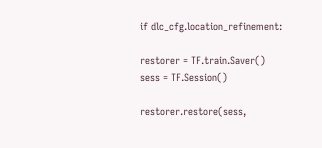if dlc_cfg.location_refinement:

restorer = TF.train.Saver()
sess = TF.Session()

restorer.restore(sess,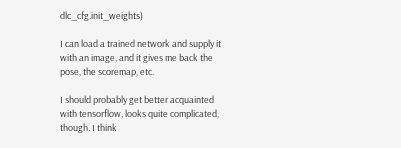dlc_cfg.init_weights)

I can load a trained network and supply it with an image, and it gives me back the pose, the scoremap, etc.

I should probably get better acquainted with tensorflow, looks quite complicated, though. I think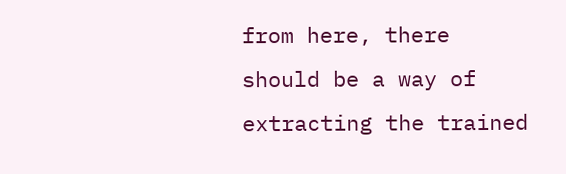from here, there should be a way of extracting the trained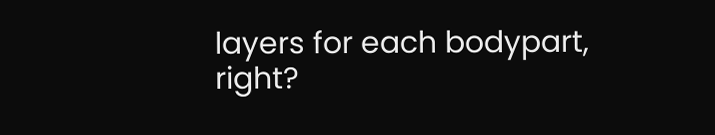layers for each bodypart, right?